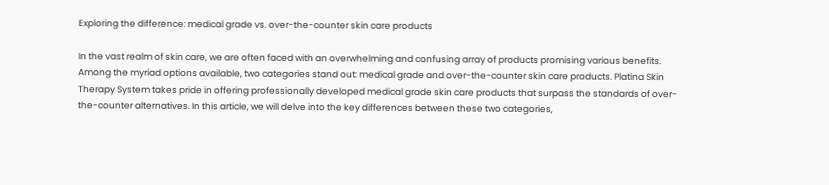Exploring the difference: medical grade vs. over-the-counter skin care products

In the vast realm of skin care, we are often faced with an overwhelming and confusing array of products promising various benefits. Among the myriad options available, two categories stand out: medical grade and over-the-counter skin care products. Platina Skin Therapy System takes pride in offering professionally developed medical grade skin care products that surpass the standards of over-the-counter alternatives. In this article, we will delve into the key differences between these two categories,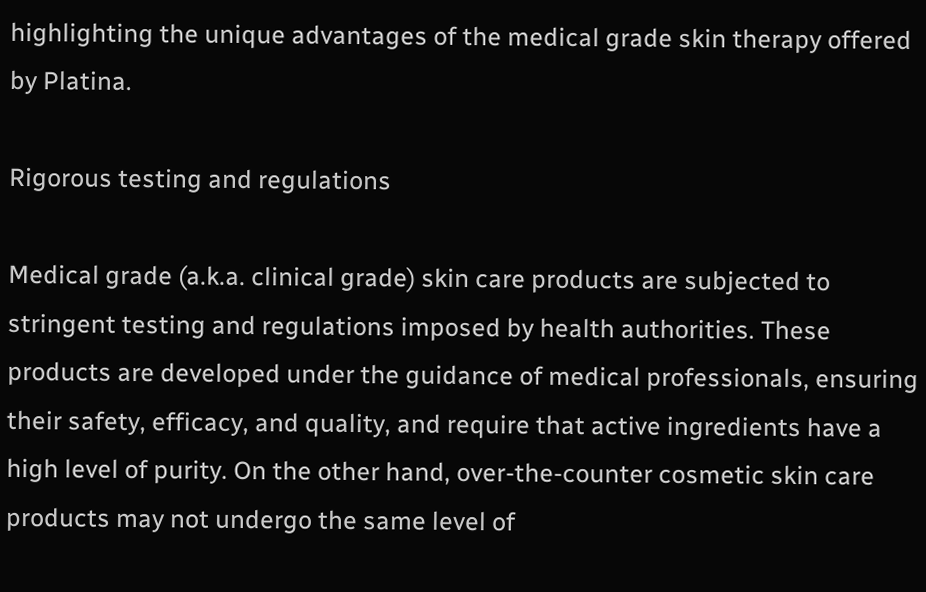highlighting the unique advantages of the medical grade skin therapy offered by Platina.

Rigorous testing and regulations

Medical grade (a.k.a. clinical grade) skin care products are subjected to stringent testing and regulations imposed by health authorities. These products are developed under the guidance of medical professionals, ensuring their safety, efficacy, and quality, and require that active ingredients have a high level of purity. On the other hand, over-the-counter cosmetic skin care products may not undergo the same level of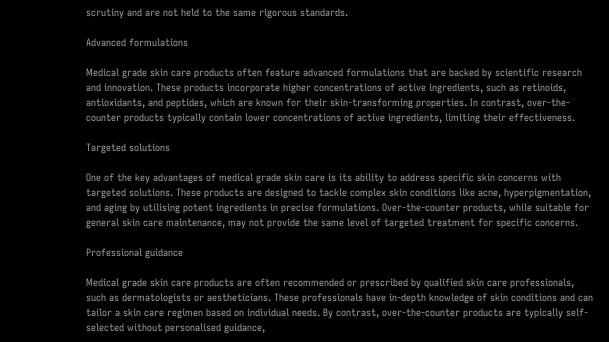scrutiny and are not held to the same rigorous standards.

Advanced formulations

Medical grade skin care products often feature advanced formulations that are backed by scientific research and innovation. These products incorporate higher concentrations of active ingredients, such as retinoids, antioxidants, and peptides, which are known for their skin-transforming properties. In contrast, over-the-counter products typically contain lower concentrations of active ingredients, limiting their effectiveness.

Targeted solutions

One of the key advantages of medical grade skin care is its ability to address specific skin concerns with targeted solutions. These products are designed to tackle complex skin conditions like acne, hyperpigmentation, and aging by utilising potent ingredients in precise formulations. Over-the-counter products, while suitable for general skin care maintenance, may not provide the same level of targeted treatment for specific concerns.

Professional guidance

Medical grade skin care products are often recommended or prescribed by qualified skin care professionals, such as dermatologists or aestheticians. These professionals have in-depth knowledge of skin conditions and can tailor a skin care regimen based on individual needs. By contrast, over-the-counter products are typically self-selected without personalised guidance,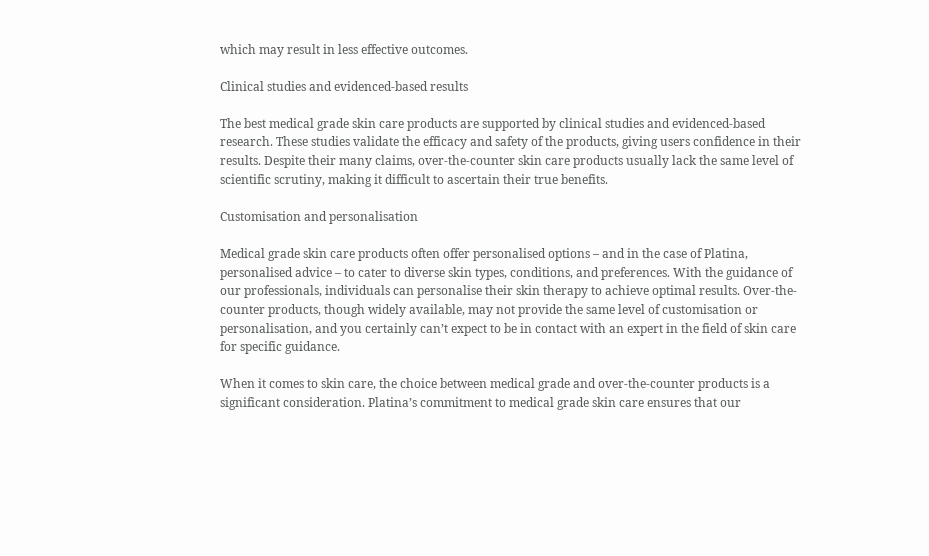which may result in less effective outcomes.

Clinical studies and evidenced-based results

The best medical grade skin care products are supported by clinical studies and evidenced-based research. These studies validate the efficacy and safety of the products, giving users confidence in their results. Despite their many claims, over-the-counter skin care products usually lack the same level of scientific scrutiny, making it difficult to ascertain their true benefits.

Customisation and personalisation

Medical grade skin care products often offer personalised options – and in the case of Platina, personalised advice – to cater to diverse skin types, conditions, and preferences. With the guidance of our professionals, individuals can personalise their skin therapy to achieve optimal results. Over-the-counter products, though widely available, may not provide the same level of customisation or personalisation, and you certainly can’t expect to be in contact with an expert in the field of skin care for specific guidance.

When it comes to skin care, the choice between medical grade and over-the-counter products is a significant consideration. Platina’s commitment to medical grade skin care ensures that our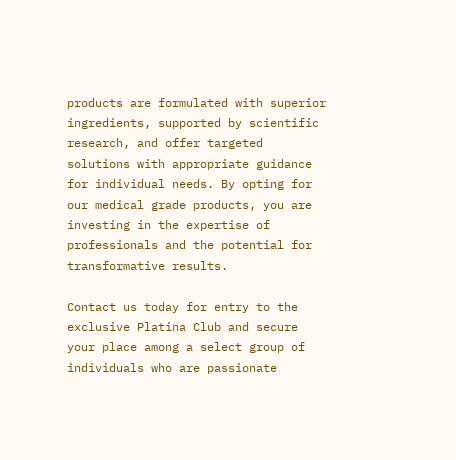products are formulated with superior ingredients, supported by scientific research, and offer targeted solutions with appropriate guidance for individual needs. By opting for our medical grade products, you are investing in the expertise of professionals and the potential for transformative results.

Contact us today for entry to the exclusive Platina Club and secure your place among a select group of individuals who are passionate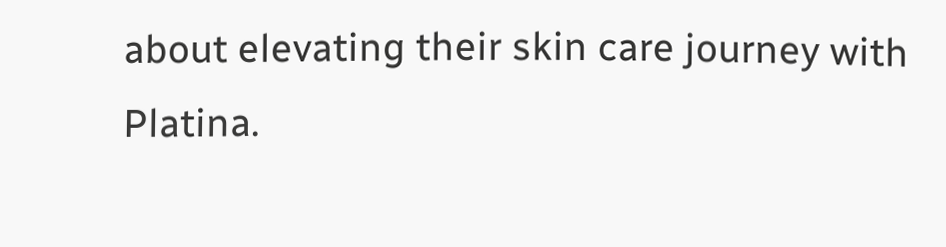about elevating their skin care journey with Platina.